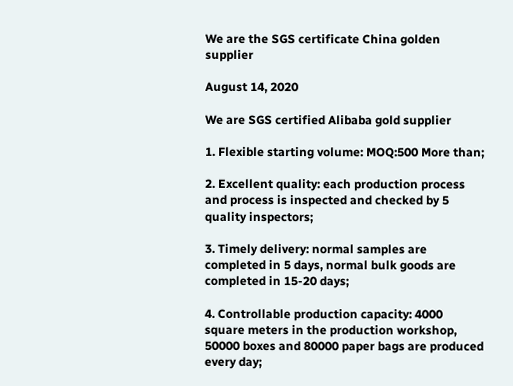We are the SGS certificate China golden supplier

August 14, 2020

We are SGS certified Alibaba gold supplier

1. Flexible starting volume: MOQ:500 More than;

2. Excellent quality: each production process and process is inspected and checked by 5 quality inspectors;

3. Timely delivery: normal samples are completed in 5 days, normal bulk goods are completed in 15-20 days;

4. Controllable production capacity: 4000 square meters in the production workshop, 50000 boxes and 80000 paper bags are produced every day;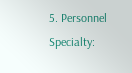5. Personnel Specialty: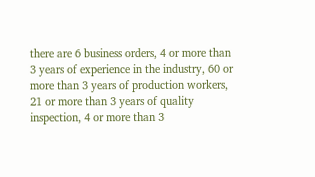there are 6 business orders, 4 or more than 3 years of experience in the industry, 60 or more than 3 years of production workers, 21 or more than 3 years of quality inspection, 4 or more than 3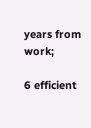years from work;

6 efficient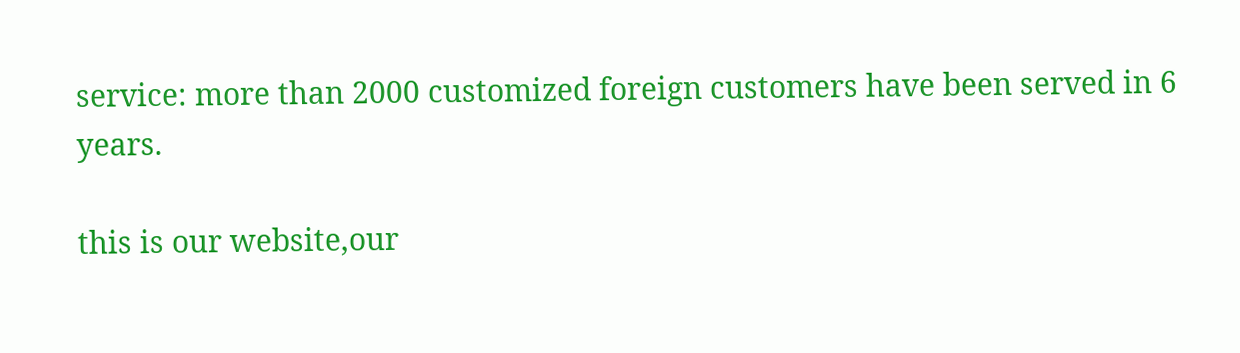service: more than 2000 customized foreign customers have been served in 6 years.

this is our website,our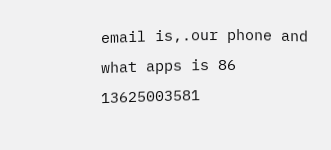email is,.our phone and what apps is 86 13625003581